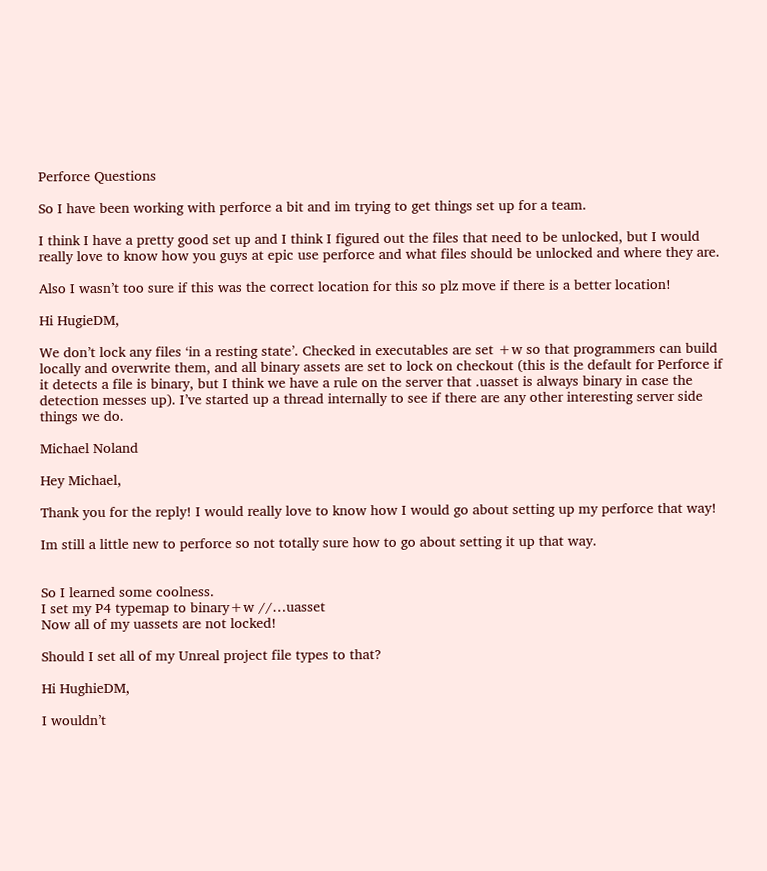Perforce Questions

So I have been working with perforce a bit and im trying to get things set up for a team.

I think I have a pretty good set up and I think I figured out the files that need to be unlocked, but I would really love to know how you guys at epic use perforce and what files should be unlocked and where they are.

Also I wasn’t too sure if this was the correct location for this so plz move if there is a better location!

Hi HugieDM,

We don’t lock any files ‘in a resting state’. Checked in executables are set +w so that programmers can build locally and overwrite them, and all binary assets are set to lock on checkout (this is the default for Perforce if it detects a file is binary, but I think we have a rule on the server that .uasset is always binary in case the detection messes up). I’ve started up a thread internally to see if there are any other interesting server side things we do.

Michael Noland

Hey Michael,

Thank you for the reply! I would really love to know how I would go about setting up my perforce that way!

Im still a little new to perforce so not totally sure how to go about setting it up that way.


So I learned some coolness.
I set my P4 typemap to binary+w //…uasset
Now all of my uassets are not locked!

Should I set all of my Unreal project file types to that?

Hi HughieDM,

I wouldn’t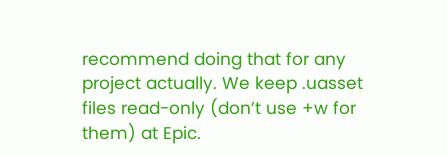recommend doing that for any project actually. We keep .uasset files read-only (don’t use +w for them) at Epic.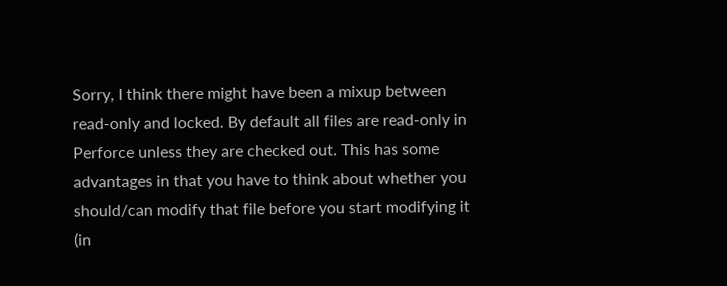Sorry, I think there might have been a mixup between read-only and locked. By default all files are read-only in Perforce unless they are checked out. This has some advantages in that you have to think about whether you should/can modify that file before you start modifying it (in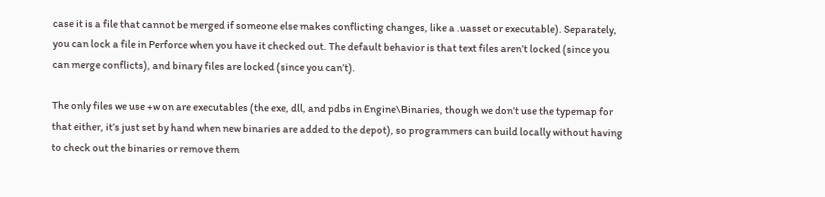case it is a file that cannot be merged if someone else makes conflicting changes, like a .uasset or executable). Separately, you can lock a file in Perforce when you have it checked out. The default behavior is that text files aren’t locked (since you can merge conflicts), and binary files are locked (since you can’t).

The only files we use +w on are executables (the exe, dll, and pdbs in Engine\Binaries, though we don’t use the typemap for that either, it’s just set by hand when new binaries are added to the depot), so programmers can build locally without having to check out the binaries or remove them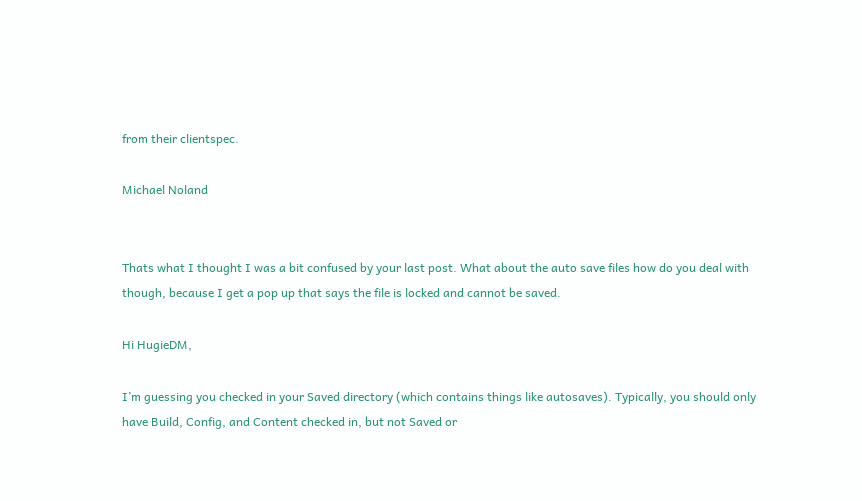from their clientspec.

Michael Noland


Thats what I thought I was a bit confused by your last post. What about the auto save files how do you deal with though, because I get a pop up that says the file is locked and cannot be saved.

Hi HugieDM,

I’m guessing you checked in your Saved directory (which contains things like autosaves). Typically, you should only have Build, Config, and Content checked in, but not Saved or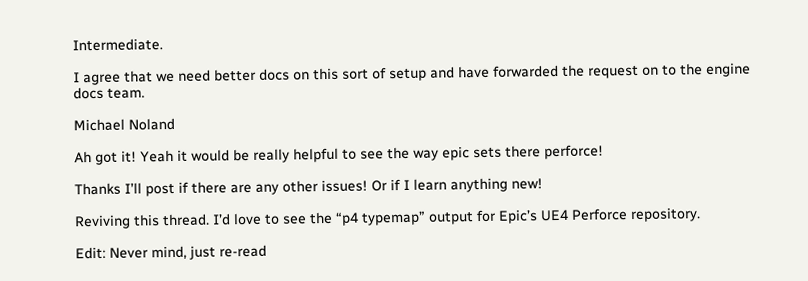Intermediate.

I agree that we need better docs on this sort of setup and have forwarded the request on to the engine docs team.

Michael Noland

Ah got it! Yeah it would be really helpful to see the way epic sets there perforce!

Thanks I’ll post if there are any other issues! Or if I learn anything new!

Reviving this thread. I’d love to see the “p4 typemap” output for Epic’s UE4 Perforce repository.

Edit: Never mind, just re-read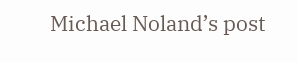Michael Noland’s post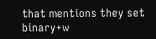that mentions they set binary+w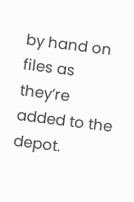by hand on files as they’re added to the depot.